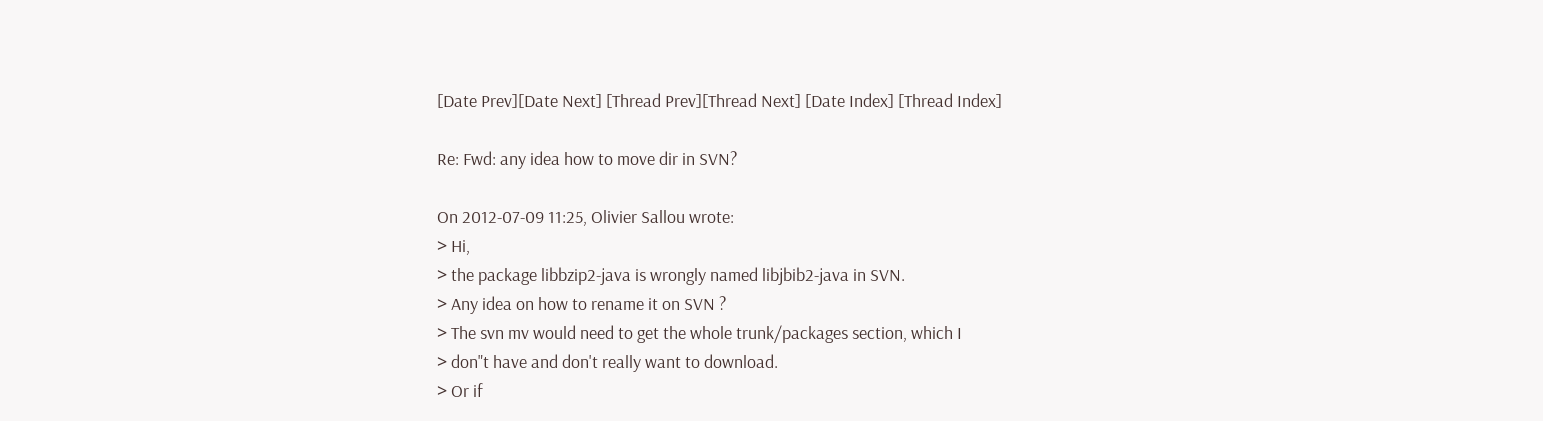[Date Prev][Date Next] [Thread Prev][Thread Next] [Date Index] [Thread Index]

Re: Fwd: any idea how to move dir in SVN?

On 2012-07-09 11:25, Olivier Sallou wrote:
> Hi,
> the package libbzip2-java is wrongly named libjbib2-java in SVN.
> Any idea on how to rename it on SVN ?
> The svn mv would need to get the whole trunk/packages section, which I
> don"t have and don't really want to download.
> Or if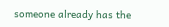someone already has the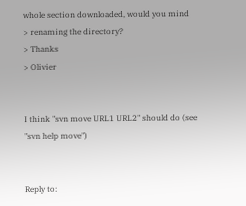whole section downloaded, would you mind
> renaming the directory?
> Thanks
> Olivier


I think "svn move URL1 URL2" should do (see "svn help move")


Reply to: